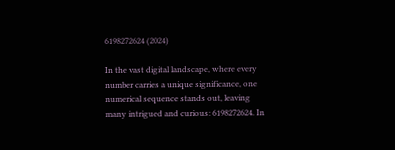6198272624 (2024)

In the vast digital landscape, where every number carries a unique significance, one numerical sequence stands out, leaving many intrigued and curious: 6198272624. In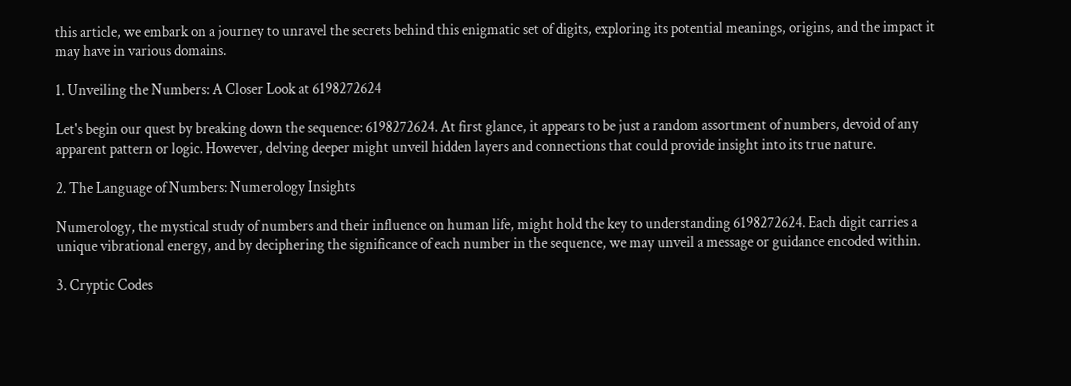this article, we embark on a journey to unravel the secrets behind this enigmatic set of digits, exploring its potential meanings, origins, and the impact it may have in various domains.

1. Unveiling the Numbers: A Closer Look at 6198272624

Let's begin our quest by breaking down the sequence: 6198272624. At first glance, it appears to be just a random assortment of numbers, devoid of any apparent pattern or logic. However, delving deeper might unveil hidden layers and connections that could provide insight into its true nature.

2. The Language of Numbers: Numerology Insights

Numerology, the mystical study of numbers and their influence on human life, might hold the key to understanding 6198272624. Each digit carries a unique vibrational energy, and by deciphering the significance of each number in the sequence, we may unveil a message or guidance encoded within.

3. Cryptic Codes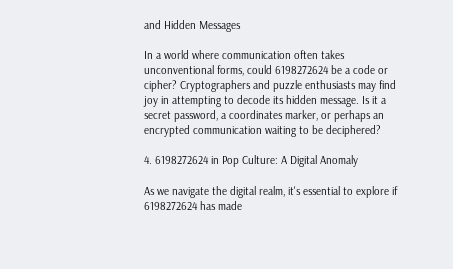and Hidden Messages

In a world where communication often takes unconventional forms, could 6198272624 be a code or cipher? Cryptographers and puzzle enthusiasts may find joy in attempting to decode its hidden message. Is it a secret password, a coordinates marker, or perhaps an encrypted communication waiting to be deciphered?

4. 6198272624 in Pop Culture: A Digital Anomaly

As we navigate the digital realm, it's essential to explore if 6198272624 has made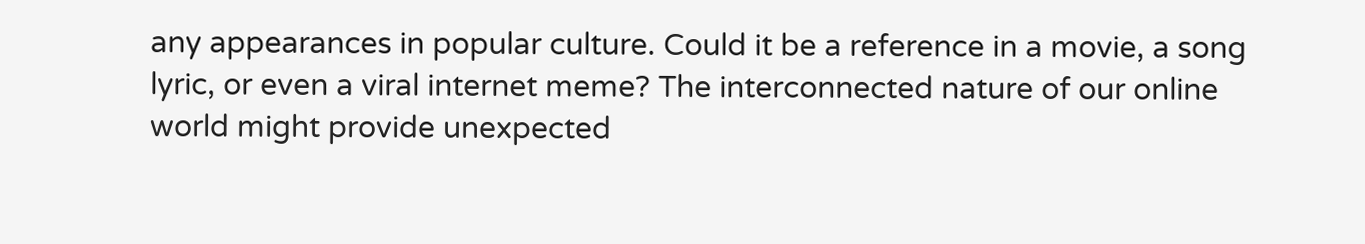any appearances in popular culture. Could it be a reference in a movie, a song lyric, or even a viral internet meme? The interconnected nature of our online world might provide unexpected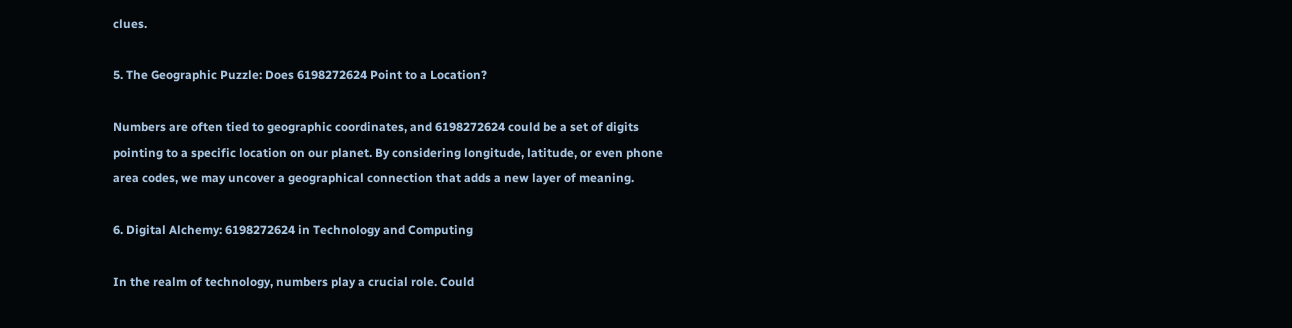clues.

5. The Geographic Puzzle: Does 6198272624 Point to a Location?

Numbers are often tied to geographic coordinates, and 6198272624 could be a set of digits pointing to a specific location on our planet. By considering longitude, latitude, or even phone area codes, we may uncover a geographical connection that adds a new layer of meaning.

6. Digital Alchemy: 6198272624 in Technology and Computing

In the realm of technology, numbers play a crucial role. Could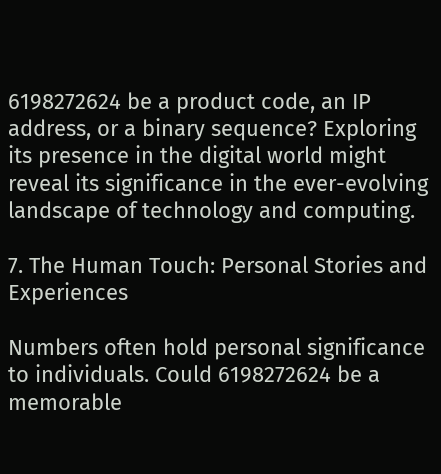6198272624 be a product code, an IP address, or a binary sequence? Exploring its presence in the digital world might reveal its significance in the ever-evolving landscape of technology and computing.

7. The Human Touch: Personal Stories and Experiences

Numbers often hold personal significance to individuals. Could 6198272624 be a memorable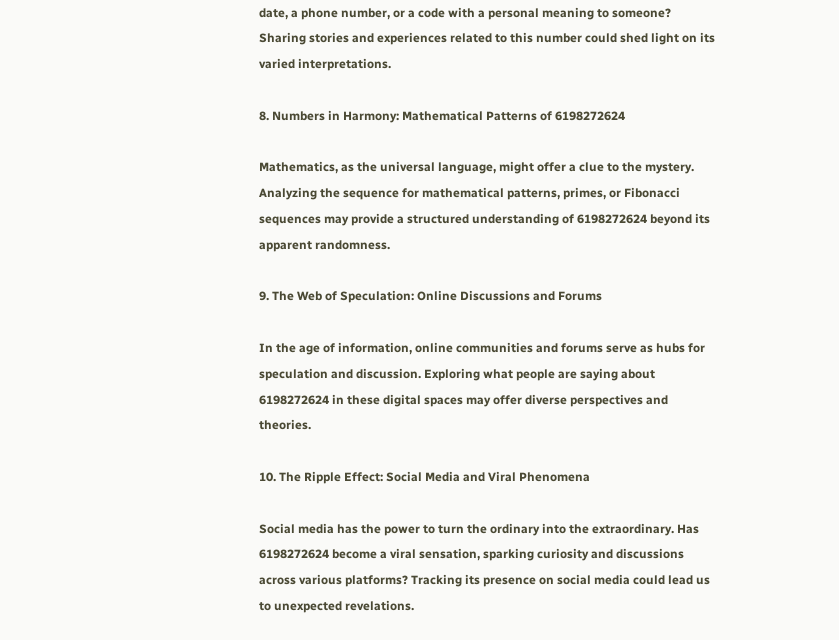date, a phone number, or a code with a personal meaning to someone? Sharing stories and experiences related to this number could shed light on its varied interpretations.

8. Numbers in Harmony: Mathematical Patterns of 6198272624

Mathematics, as the universal language, might offer a clue to the mystery. Analyzing the sequence for mathematical patterns, primes, or Fibonacci sequences may provide a structured understanding of 6198272624 beyond its apparent randomness.

9. The Web of Speculation: Online Discussions and Forums

In the age of information, online communities and forums serve as hubs for speculation and discussion. Exploring what people are saying about 6198272624 in these digital spaces may offer diverse perspectives and theories.

10. The Ripple Effect: Social Media and Viral Phenomena

Social media has the power to turn the ordinary into the extraordinary. Has 6198272624 become a viral sensation, sparking curiosity and discussions across various platforms? Tracking its presence on social media could lead us to unexpected revelations.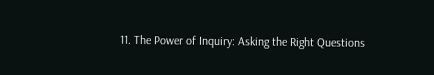11. The Power of Inquiry: Asking the Right Questions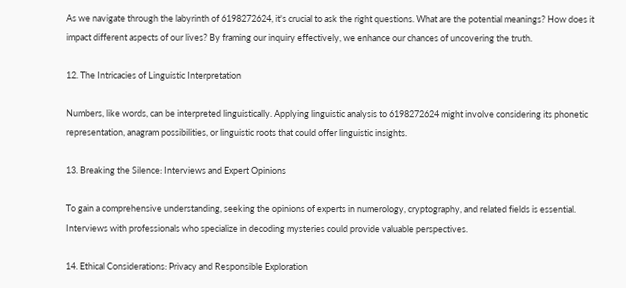As we navigate through the labyrinth of 6198272624, it's crucial to ask the right questions. What are the potential meanings? How does it impact different aspects of our lives? By framing our inquiry effectively, we enhance our chances of uncovering the truth.

12. The Intricacies of Linguistic Interpretation

Numbers, like words, can be interpreted linguistically. Applying linguistic analysis to 6198272624 might involve considering its phonetic representation, anagram possibilities, or linguistic roots that could offer linguistic insights.

13. Breaking the Silence: Interviews and Expert Opinions

To gain a comprehensive understanding, seeking the opinions of experts in numerology, cryptography, and related fields is essential. Interviews with professionals who specialize in decoding mysteries could provide valuable perspectives.

14. Ethical Considerations: Privacy and Responsible Exploration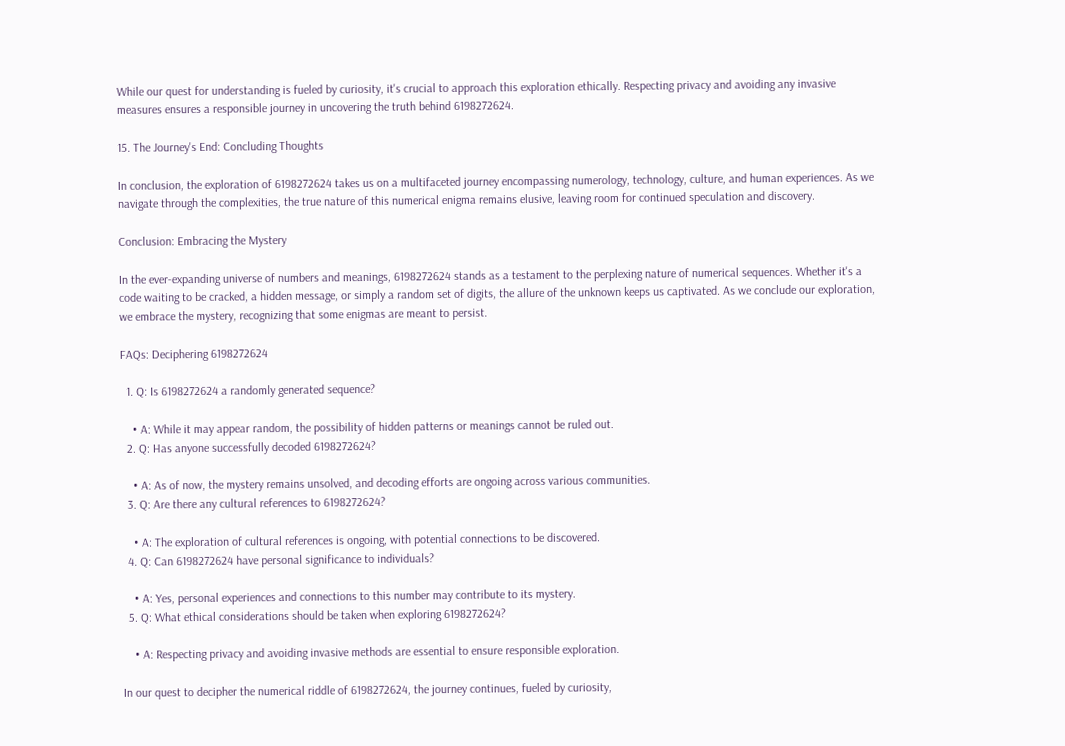While our quest for understanding is fueled by curiosity, it's crucial to approach this exploration ethically. Respecting privacy and avoiding any invasive measures ensures a responsible journey in uncovering the truth behind 6198272624.

15. The Journey's End: Concluding Thoughts

In conclusion, the exploration of 6198272624 takes us on a multifaceted journey encompassing numerology, technology, culture, and human experiences. As we navigate through the complexities, the true nature of this numerical enigma remains elusive, leaving room for continued speculation and discovery.

Conclusion: Embracing the Mystery

In the ever-expanding universe of numbers and meanings, 6198272624 stands as a testament to the perplexing nature of numerical sequences. Whether it's a code waiting to be cracked, a hidden message, or simply a random set of digits, the allure of the unknown keeps us captivated. As we conclude our exploration, we embrace the mystery, recognizing that some enigmas are meant to persist.

FAQs: Deciphering 6198272624

  1. Q: Is 6198272624 a randomly generated sequence?

    • A: While it may appear random, the possibility of hidden patterns or meanings cannot be ruled out.
  2. Q: Has anyone successfully decoded 6198272624?

    • A: As of now, the mystery remains unsolved, and decoding efforts are ongoing across various communities.
  3. Q: Are there any cultural references to 6198272624?

    • A: The exploration of cultural references is ongoing, with potential connections to be discovered.
  4. Q: Can 6198272624 have personal significance to individuals?

    • A: Yes, personal experiences and connections to this number may contribute to its mystery.
  5. Q: What ethical considerations should be taken when exploring 6198272624?

    • A: Respecting privacy and avoiding invasive methods are essential to ensure responsible exploration.

In our quest to decipher the numerical riddle of 6198272624, the journey continues, fueled by curiosity,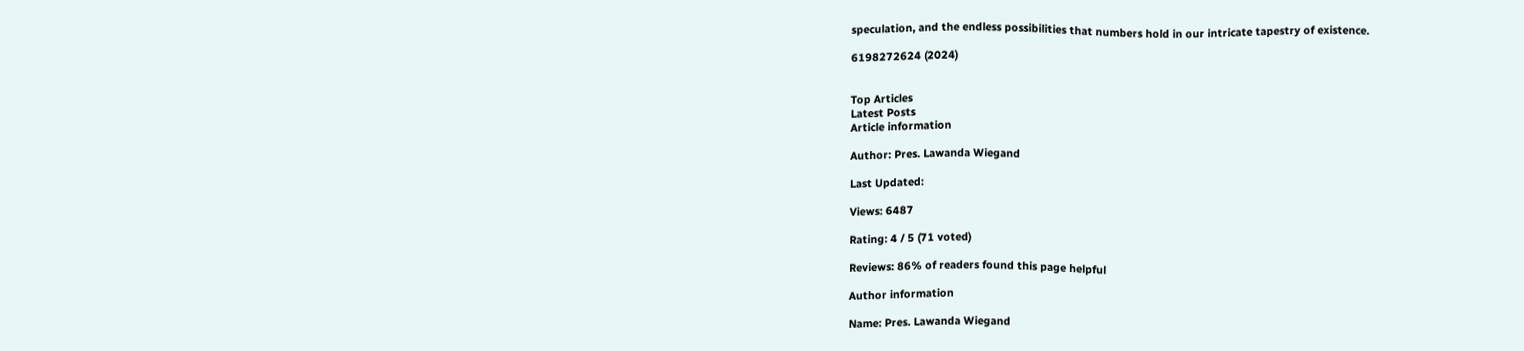speculation, and the endless possibilities that numbers hold in our intricate tapestry of existence.

6198272624 (2024)


Top Articles
Latest Posts
Article information

Author: Pres. Lawanda Wiegand

Last Updated:

Views: 6487

Rating: 4 / 5 (71 voted)

Reviews: 86% of readers found this page helpful

Author information

Name: Pres. Lawanda Wiegand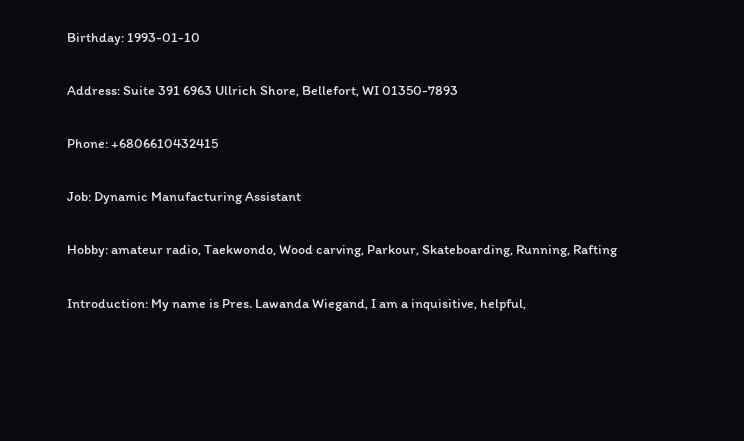Birthday: 1993-01-10

Address: Suite 391 6963 Ullrich Shore, Bellefort, WI 01350-7893

Phone: +6806610432415

Job: Dynamic Manufacturing Assistant

Hobby: amateur radio, Taekwondo, Wood carving, Parkour, Skateboarding, Running, Rafting

Introduction: My name is Pres. Lawanda Wiegand, I am a inquisitive, helpful,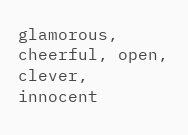glamorous, cheerful, open, clever, innocent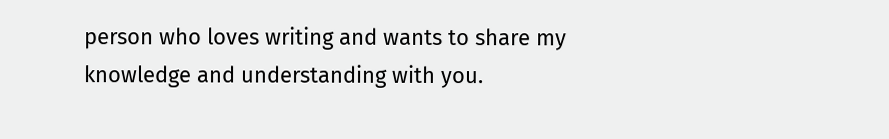person who loves writing and wants to share my knowledge and understanding with you.